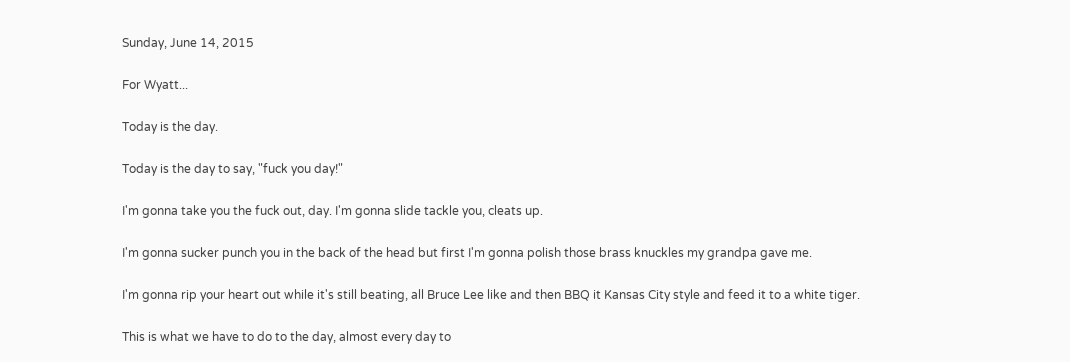Sunday, June 14, 2015

For Wyatt...

Today is the day.

Today is the day to say, "fuck you day!"

I'm gonna take you the fuck out, day. I'm gonna slide tackle you, cleats up.

I'm gonna sucker punch you in the back of the head but first I'm gonna polish those brass knuckles my grandpa gave me.

I'm gonna rip your heart out while it's still beating, all Bruce Lee like and then BBQ it Kansas City style and feed it to a white tiger.

This is what we have to do to the day, almost every day to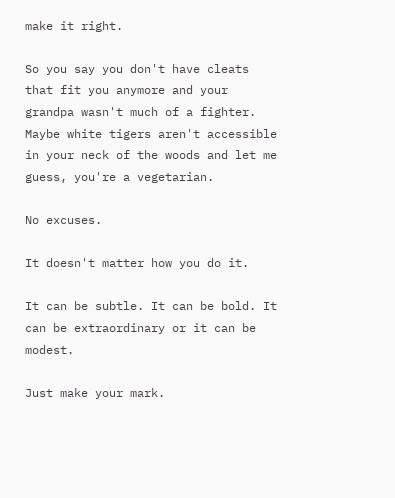make it right.

So you say you don't have cleats that fit you anymore and your grandpa wasn't much of a fighter. Maybe white tigers aren't accessible in your neck of the woods and let me guess, you're a vegetarian.

No excuses.

It doesn't matter how you do it.

It can be subtle. It can be bold. It can be extraordinary or it can be modest.

Just make your mark.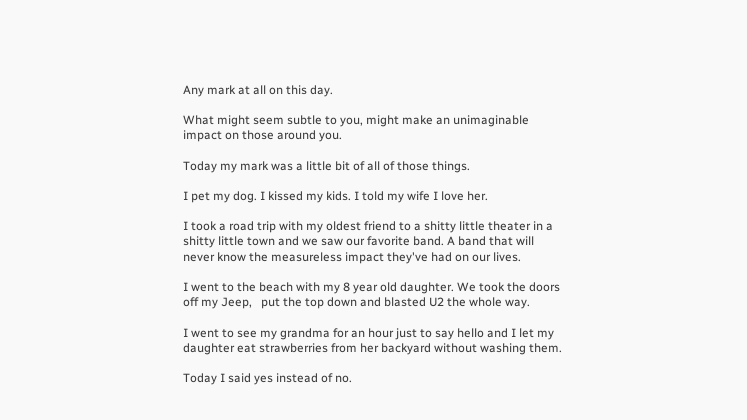Any mark at all on this day.

What might seem subtle to you, might make an unimaginable impact on those around you.

Today my mark was a little bit of all of those things.

I pet my dog. I kissed my kids. I told my wife I love her.

I took a road trip with my oldest friend to a shitty little theater in a shitty little town and we saw our favorite band. A band that will never know the measureless impact they've had on our lives.

I went to the beach with my 8 year old daughter. We took the doors off my Jeep,   put the top down and blasted U2 the whole way.

I went to see my grandma for an hour just to say hello and I let my daughter eat strawberries from her backyard without washing them.

Today I said yes instead of no.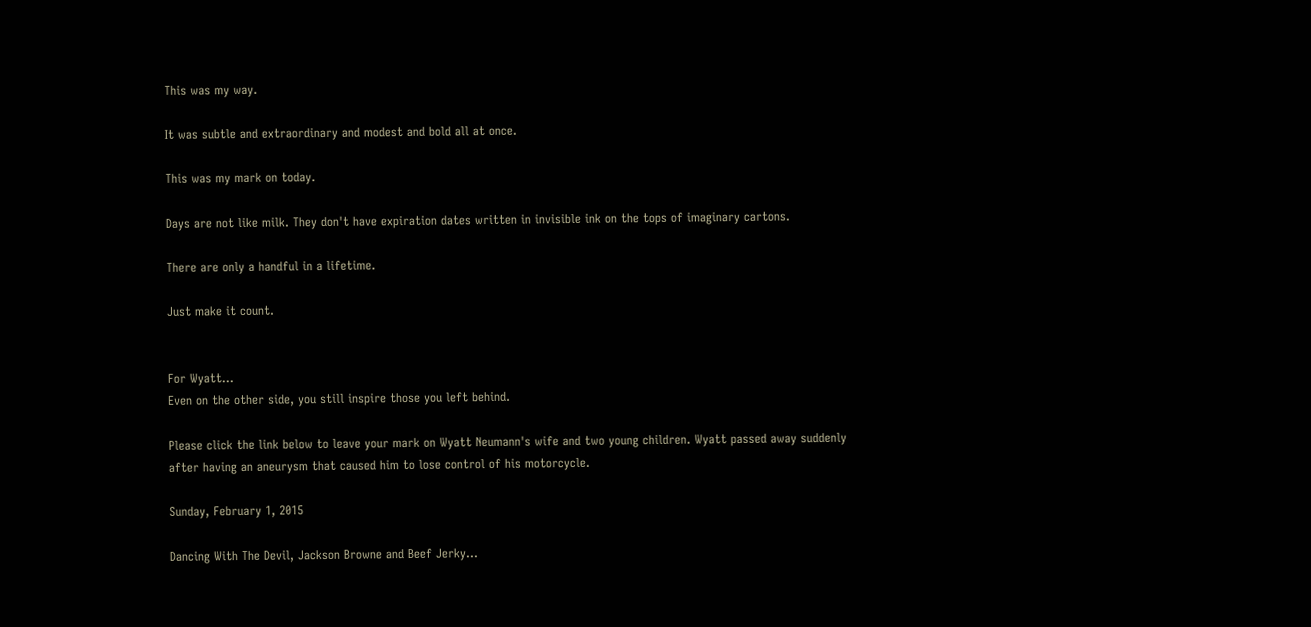This was my way.

It was subtle and extraordinary and modest and bold all at once.

This was my mark on today.

Days are not like milk. They don't have expiration dates written in invisible ink on the tops of imaginary cartons.

There are only a handful in a lifetime.

Just make it count.


For Wyatt...
Even on the other side, you still inspire those you left behind.

Please click the link below to leave your mark on Wyatt Neumann's wife and two young children. Wyatt passed away suddenly after having an aneurysm that caused him to lose control of his motorcycle.

Sunday, February 1, 2015

Dancing With The Devil, Jackson Browne and Beef Jerky...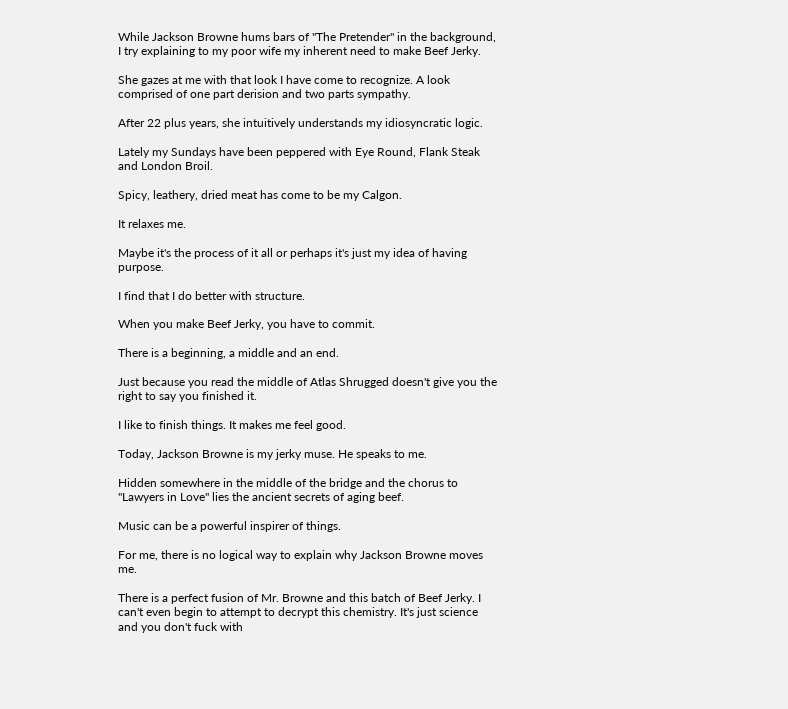While Jackson Browne hums bars of "The Pretender" in the background, I try explaining to my poor wife my inherent need to make Beef Jerky.

She gazes at me with that look I have come to recognize. A look comprised of one part derision and two parts sympathy.

After 22 plus years, she intuitively understands my idiosyncratic logic.

Lately my Sundays have been peppered with Eye Round, Flank Steak and London Broil.

Spicy, leathery, dried meat has come to be my Calgon.

It relaxes me.

Maybe it's the process of it all or perhaps it's just my idea of having purpose.

I find that I do better with structure.

When you make Beef Jerky, you have to commit.

There is a beginning, a middle and an end.

Just because you read the middle of Atlas Shrugged doesn't give you the right to say you finished it.

I like to finish things. It makes me feel good.

Today, Jackson Browne is my jerky muse. He speaks to me.

Hidden somewhere in the middle of the bridge and the chorus to "Lawyers in Love" lies the ancient secrets of aging beef.

Music can be a powerful inspirer of things.

For me, there is no logical way to explain why Jackson Browne moves me.

There is a perfect fusion of Mr. Browne and this batch of Beef Jerky. I can't even begin to attempt to decrypt this chemistry. It's just science and you don't fuck with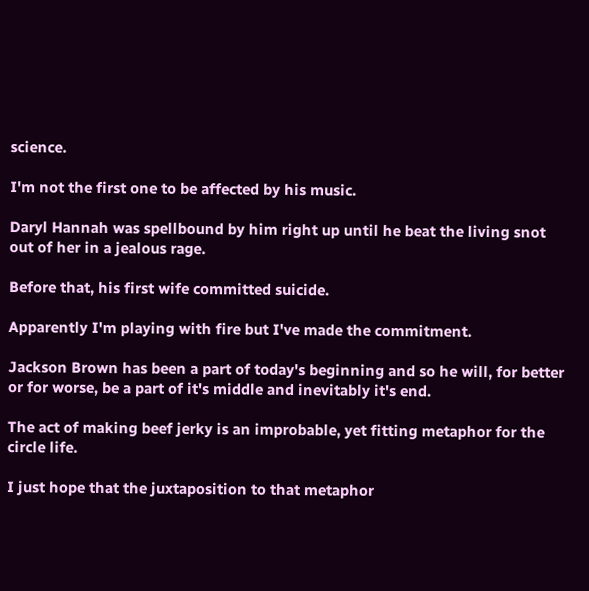science.

I'm not the first one to be affected by his music.

Daryl Hannah was spellbound by him right up until he beat the living snot out of her in a jealous rage.

Before that, his first wife committed suicide.

Apparently I'm playing with fire but I've made the commitment.

Jackson Brown has been a part of today's beginning and so he will, for better or for worse, be a part of it's middle and inevitably it's end.

The act of making beef jerky is an improbable, yet fitting metaphor for the circle life.

I just hope that the juxtaposition to that metaphor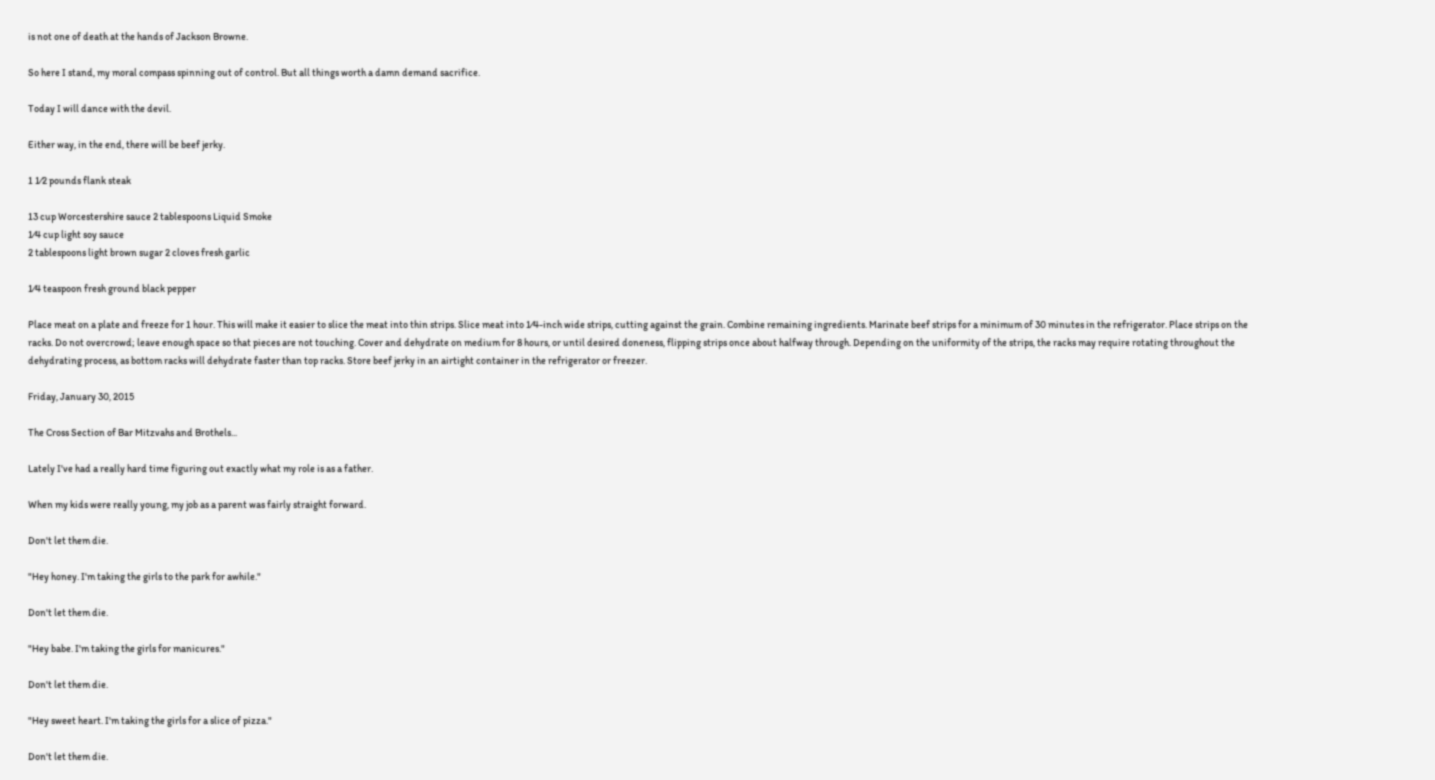is not one of death at the hands of Jackson Browne.

So here I stand, my moral compass spinning out of control. But all things worth a damn demand sacrifice.

Today I will dance with the devil.

Either way, in the end, there will be beef jerky.

1 1⁄2 pounds flank steak

13 cup Worcestershire sauce 2 tablespoons Liquid Smoke
1⁄4 cup light soy sauce
2 tablespoons light brown sugar 2 cloves fresh garlic

1⁄4 teaspoon fresh ground black pepper

Place meat on a plate and freeze for 1 hour. This will make it easier to slice the meat into thin strips. Slice meat into 1⁄4-inch wide strips, cutting against the grain. Combine remaining ingredients. Marinate beef strips for a minimum of 30 minutes in the refrigerator. Place strips on the racks. Do not overcrowd; leave enough space so that pieces are not touching. Cover and dehydrate on medium for 8 hours, or until desired doneness, flipping strips once about halfway through. Depending on the uniformity of the strips, the racks may require rotating throughout the dehydrating process, as bottom racks will dehydrate faster than top racks. Store beef jerky in an airtight container in the refrigerator or freezer.

Friday, January 30, 2015

The Cross Section of Bar Mitzvahs and Brothels...

Lately I've had a really hard time figuring out exactly what my role is as a father.

When my kids were really young, my job as a parent was fairly straight forward.

Don't let them die.

"Hey honey. I'm taking the girls to the park for awhile."

Don't let them die.

"Hey babe. I'm taking the girls for manicures."

Don't let them die.

"Hey sweet heart. I'm taking the girls for a slice of pizza."

Don't let them die.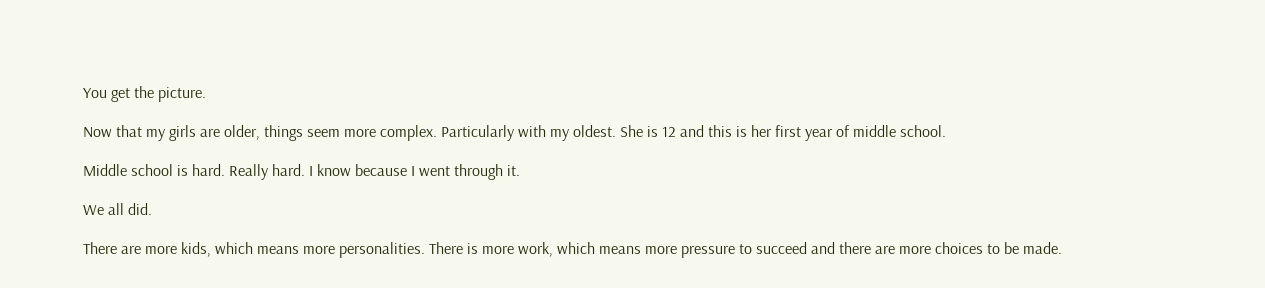You get the picture.

Now that my girls are older, things seem more complex. Particularly with my oldest. She is 12 and this is her first year of middle school.

Middle school is hard. Really hard. I know because I went through it.

We all did.

There are more kids, which means more personalities. There is more work, which means more pressure to succeed and there are more choices to be made.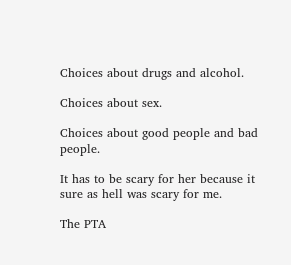Choices about drugs and alcohol.

Choices about sex.

Choices about good people and bad people.

It has to be scary for her because it sure as hell was scary for me.

The PTA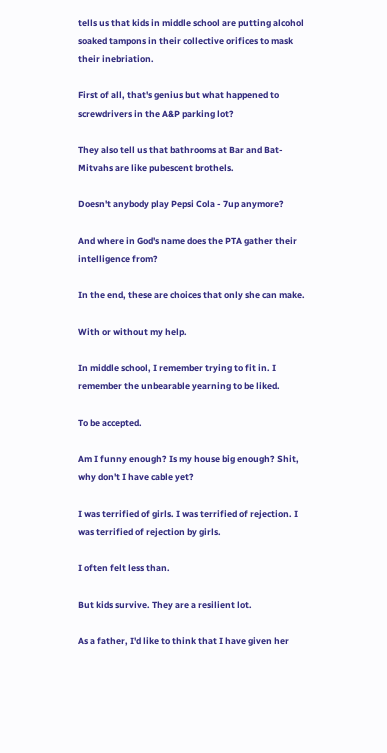tells us that kids in middle school are putting alcohol soaked tampons in their collective orifices to mask their inebriation.

First of all, that's genius but what happened to screwdrivers in the A&P parking lot?

They also tell us that bathrooms at Bar and Bat-Mitvahs are like pubescent brothels.

Doesn't anybody play Pepsi Cola - 7up anymore?

And where in God's name does the PTA gather their intelligence from?

In the end, these are choices that only she can make.

With or without my help.

In middle school, I remember trying to fit in. I remember the unbearable yearning to be liked.

To be accepted.

Am I funny enough? Is my house big enough? Shit, why don't I have cable yet?

I was terrified of girls. I was terrified of rejection. I was terrified of rejection by girls.

I often felt less than.

But kids survive. They are a resilient lot.

As a father, I'd like to think that I have given her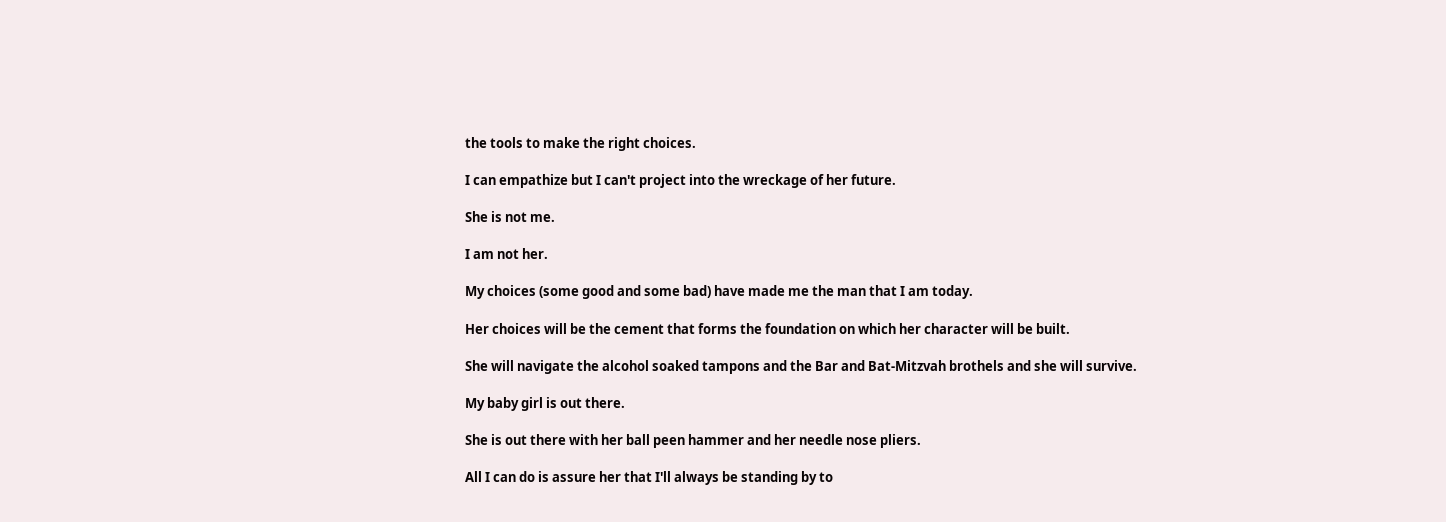the tools to make the right choices.

I can empathize but I can't project into the wreckage of her future.

She is not me.

I am not her.

My choices (some good and some bad) have made me the man that I am today.

Her choices will be the cement that forms the foundation on which her character will be built.

She will navigate the alcohol soaked tampons and the Bar and Bat-Mitzvah brothels and she will survive.

My baby girl is out there.

She is out there with her ball peen hammer and her needle nose pliers.

All I can do is assure her that I'll always be standing by to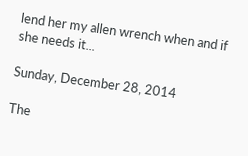lend her my allen wrench when and if she needs it...

Sunday, December 28, 2014

The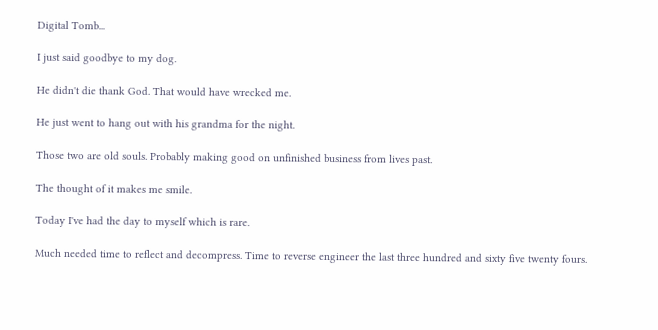Digital Tomb...

I just said goodbye to my dog.

He didn't die thank God. That would have wrecked me.

He just went to hang out with his grandma for the night.

Those two are old souls. Probably making good on unfinished business from lives past.

The thought of it makes me smile.

Today I've had the day to myself which is rare.

Much needed time to reflect and decompress. Time to reverse engineer the last three hundred and sixty five twenty fours.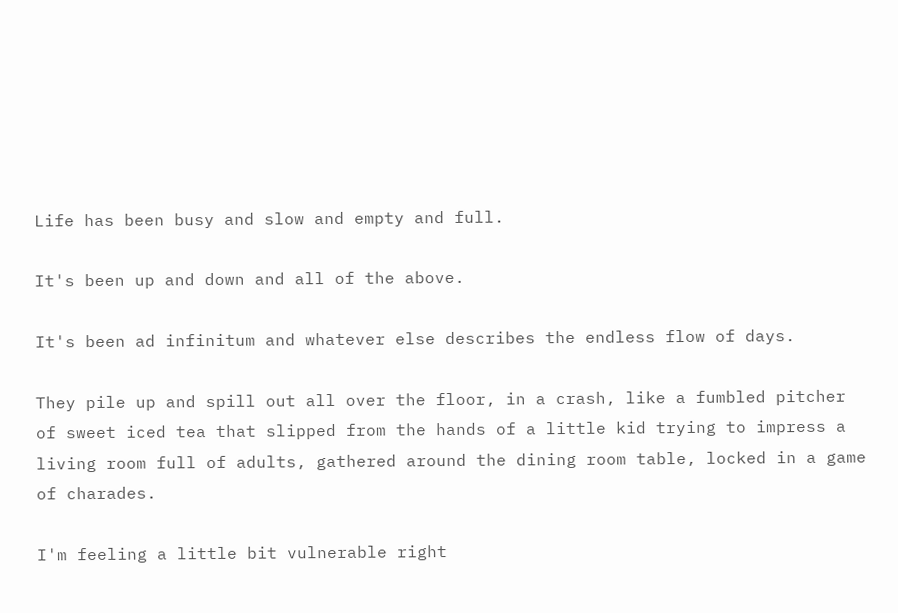Life has been busy and slow and empty and full.

It's been up and down and all of the above.

It's been ad infinitum and whatever else describes the endless flow of days.

They pile up and spill out all over the floor, in a crash, like a fumbled pitcher of sweet iced tea that slipped from the hands of a little kid trying to impress a living room full of adults, gathered around the dining room table, locked in a game of charades.

I'm feeling a little bit vulnerable right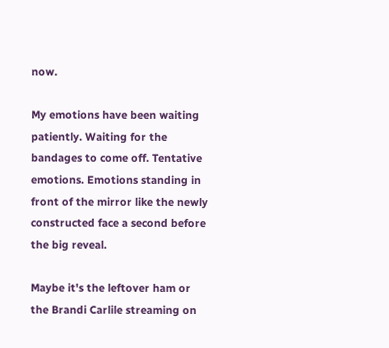now.

My emotions have been waiting patiently. Waiting for the bandages to come off. Tentative emotions. Emotions standing in front of the mirror like the newly constructed face a second before the big reveal.

Maybe it's the leftover ham or the Brandi Carlile streaming on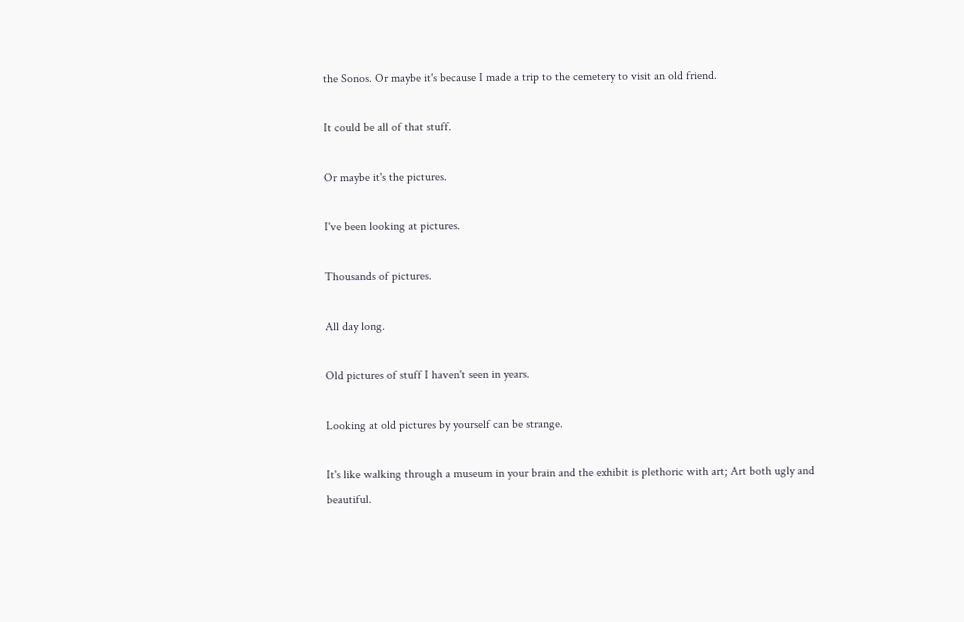the Sonos. Or maybe it's because I made a trip to the cemetery to visit an old friend.

It could be all of that stuff.

Or maybe it's the pictures.

I've been looking at pictures.

Thousands of pictures.

All day long.

Old pictures of stuff I haven't seen in years.

Looking at old pictures by yourself can be strange.

It's like walking through a museum in your brain and the exhibit is plethoric with art; Art both ugly and beautiful.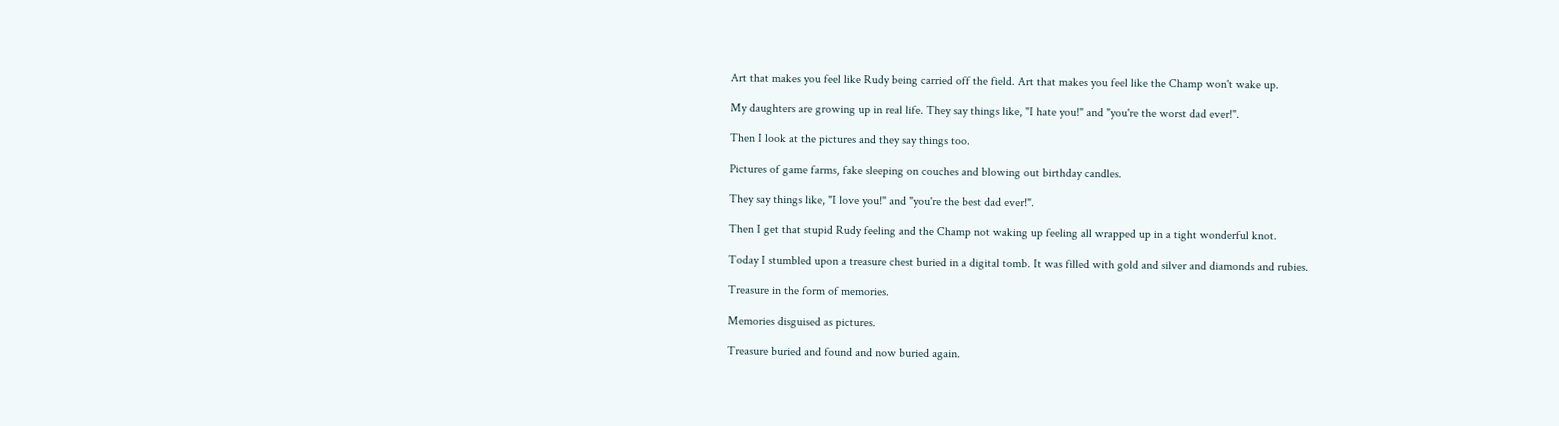Art that makes you feel like Rudy being carried off the field. Art that makes you feel like the Champ won't wake up.

My daughters are growing up in real life. They say things like, "I hate you!" and "you're the worst dad ever!".

Then I look at the pictures and they say things too.

Pictures of game farms, fake sleeping on couches and blowing out birthday candles.

They say things like, "I love you!" and "you're the best dad ever!".

Then I get that stupid Rudy feeling and the Champ not waking up feeling all wrapped up in a tight wonderful knot.

Today I stumbled upon a treasure chest buried in a digital tomb. It was filled with gold and silver and diamonds and rubies.

Treasure in the form of memories.

Memories disguised as pictures.

Treasure buried and found and now buried again.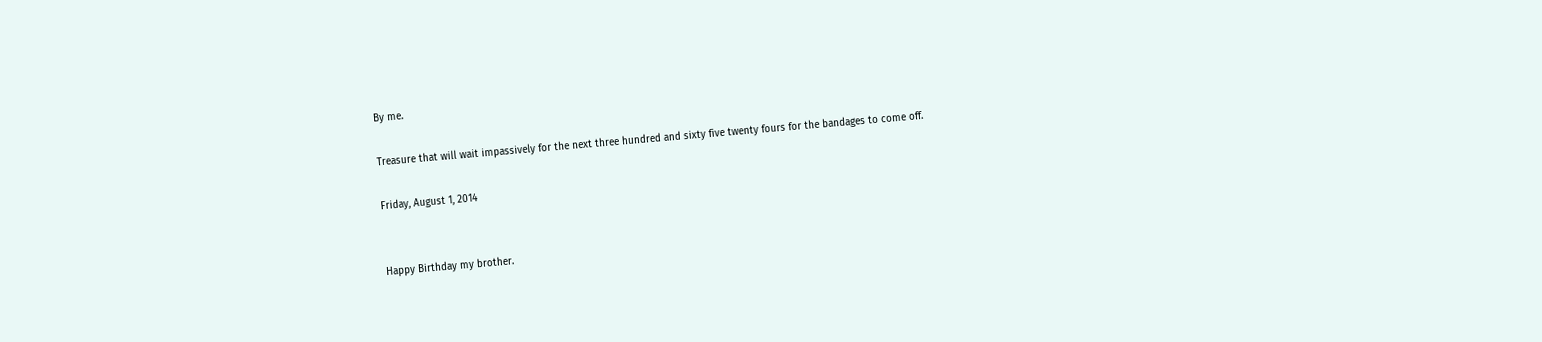By me.

Treasure that will wait impassively for the next three hundred and sixty five twenty fours for the bandages to come off.

Friday, August 1, 2014


Happy Birthday my brother.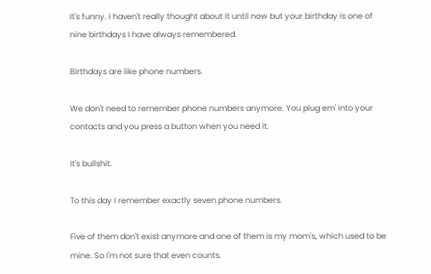It's funny. I haven't really thought about it until now but your birthday is one of nine birthdays I have always remembered.

Birthdays are like phone numbers.

We don't need to remember phone numbers anymore. You plug em' into your contacts and you press a button when you need it.

It's bullshit.

To this day I remember exactly seven phone numbers.

Five of them don't exist anymore and one of them is my mom's, which used to be mine. So I'm not sure that even counts.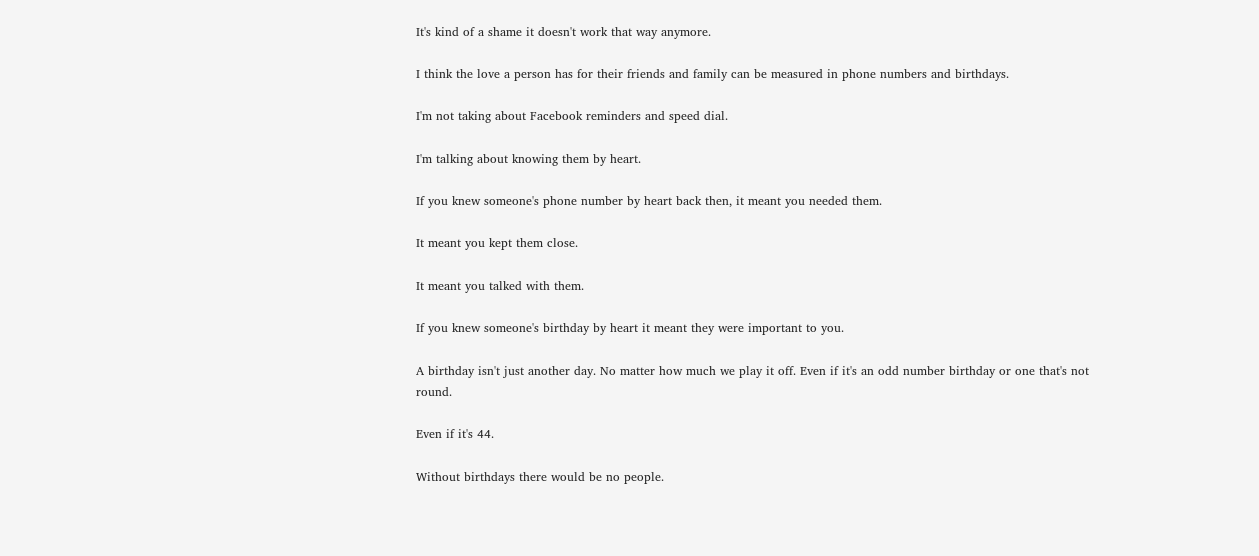It's kind of a shame it doesn't work that way anymore.

I think the love a person has for their friends and family can be measured in phone numbers and birthdays.

I'm not taking about Facebook reminders and speed dial.

I'm talking about knowing them by heart.

If you knew someone's phone number by heart back then, it meant you needed them.

It meant you kept them close.

It meant you talked with them.

If you knew someone's birthday by heart it meant they were important to you.

A birthday isn't just another day. No matter how much we play it off. Even if it's an odd number birthday or one that's not round.

Even if it's 44.

Without birthdays there would be no people.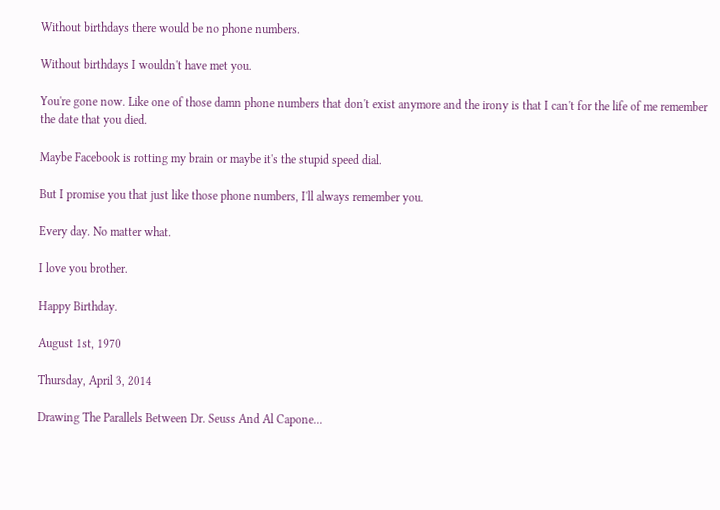Without birthdays there would be no phone numbers.

Without birthdays I wouldn't have met you.

You're gone now. Like one of those damn phone numbers that don't exist anymore and the irony is that I can't for the life of me remember the date that you died.

Maybe Facebook is rotting my brain or maybe it's the stupid speed dial.

But I promise you that just like those phone numbers, I'll always remember you.

Every day. No matter what.

I love you brother.

Happy Birthday.

August 1st, 1970

Thursday, April 3, 2014

Drawing The Parallels Between Dr. Seuss And Al Capone...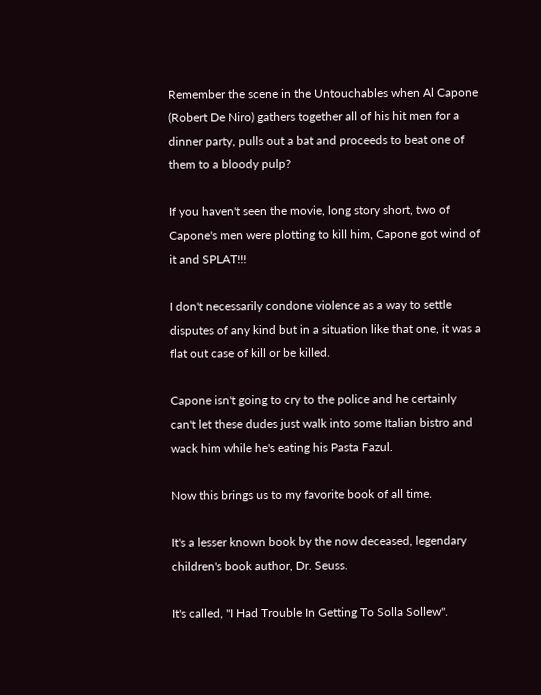Remember the scene in the Untouchables when Al Capone (Robert De Niro) gathers together all of his hit men for a dinner party, pulls out a bat and proceeds to beat one of them to a bloody pulp?

If you haven't seen the movie, long story short, two of Capone's men were plotting to kill him, Capone got wind of it and SPLAT!!!

I don't necessarily condone violence as a way to settle disputes of any kind but in a situation like that one, it was a flat out case of kill or be killed.

Capone isn't going to cry to the police and he certainly can't let these dudes just walk into some Italian bistro and wack him while he's eating his Pasta Fazul.

Now this brings us to my favorite book of all time.

It's a lesser known book by the now deceased, legendary children's book author, Dr. Seuss.

It's called, "I Had Trouble In Getting To Solla Sollew".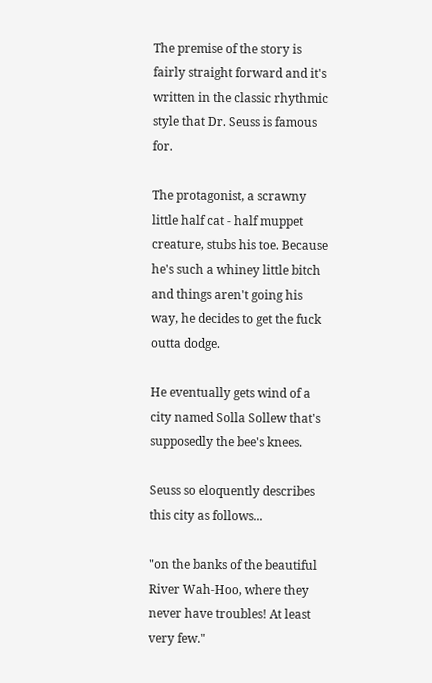The premise of the story is fairly straight forward and it's written in the classic rhythmic style that Dr. Seuss is famous for.

The protagonist, a scrawny little half cat - half muppet creature, stubs his toe. Because he's such a whiney little bitch and things aren't going his way, he decides to get the fuck outta dodge.

He eventually gets wind of a city named Solla Sollew that's supposedly the bee's knees.

Seuss so eloquently describes this city as follows...

"on the banks of the beautiful River Wah-Hoo, where they never have troubles! At least very few."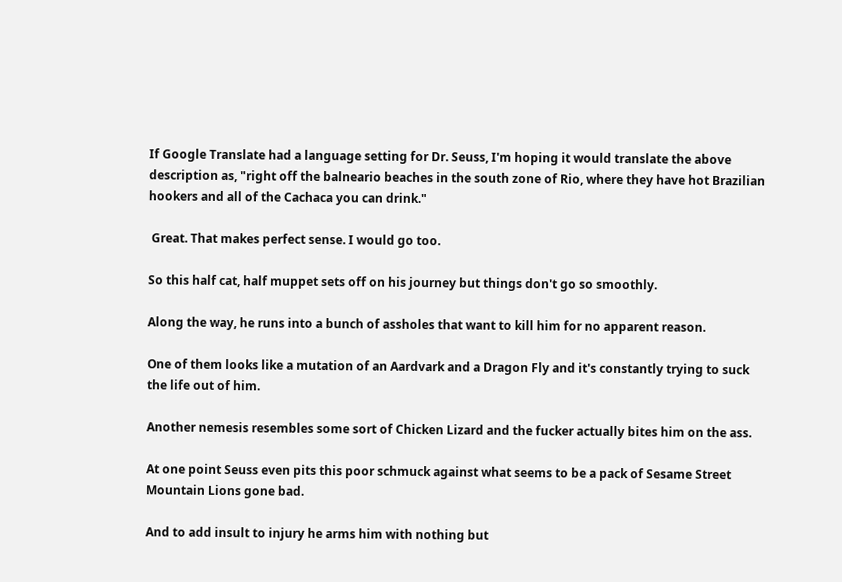If Google Translate had a language setting for Dr. Seuss, I'm hoping it would translate the above description as, "right off the balneario beaches in the south zone of Rio, where they have hot Brazilian hookers and all of the Cachaca you can drink."

 Great. That makes perfect sense. I would go too.

So this half cat, half muppet sets off on his journey but things don't go so smoothly.

Along the way, he runs into a bunch of assholes that want to kill him for no apparent reason.

One of them looks like a mutation of an Aardvark and a Dragon Fly and it's constantly trying to suck the life out of him.

Another nemesis resembles some sort of Chicken Lizard and the fucker actually bites him on the ass.

At one point Seuss even pits this poor schmuck against what seems to be a pack of Sesame Street Mountain Lions gone bad.

And to add insult to injury he arms him with nothing but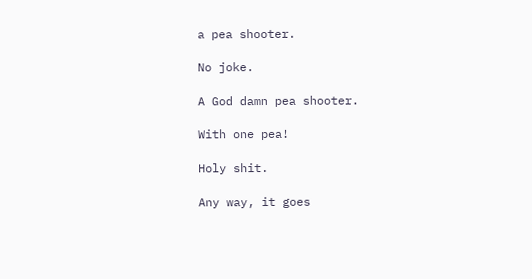a pea shooter.

No joke.

A God damn pea shooter.

With one pea!

Holy shit.

Any way, it goes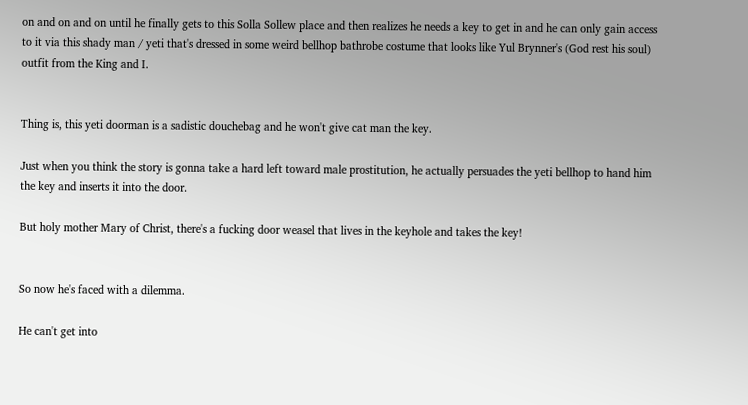on and on and on until he finally gets to this Solla Sollew place and then realizes he needs a key to get in and he can only gain access to it via this shady man / yeti that's dressed in some weird bellhop bathrobe costume that looks like Yul Brynner's (God rest his soul) outfit from the King and I.


Thing is, this yeti doorman is a sadistic douchebag and he won't give cat man the key.

Just when you think the story is gonna take a hard left toward male prostitution, he actually persuades the yeti bellhop to hand him the key and inserts it into the door.

But holy mother Mary of Christ, there's a fucking door weasel that lives in the keyhole and takes the key!


So now he's faced with a dilemma.

He can't get into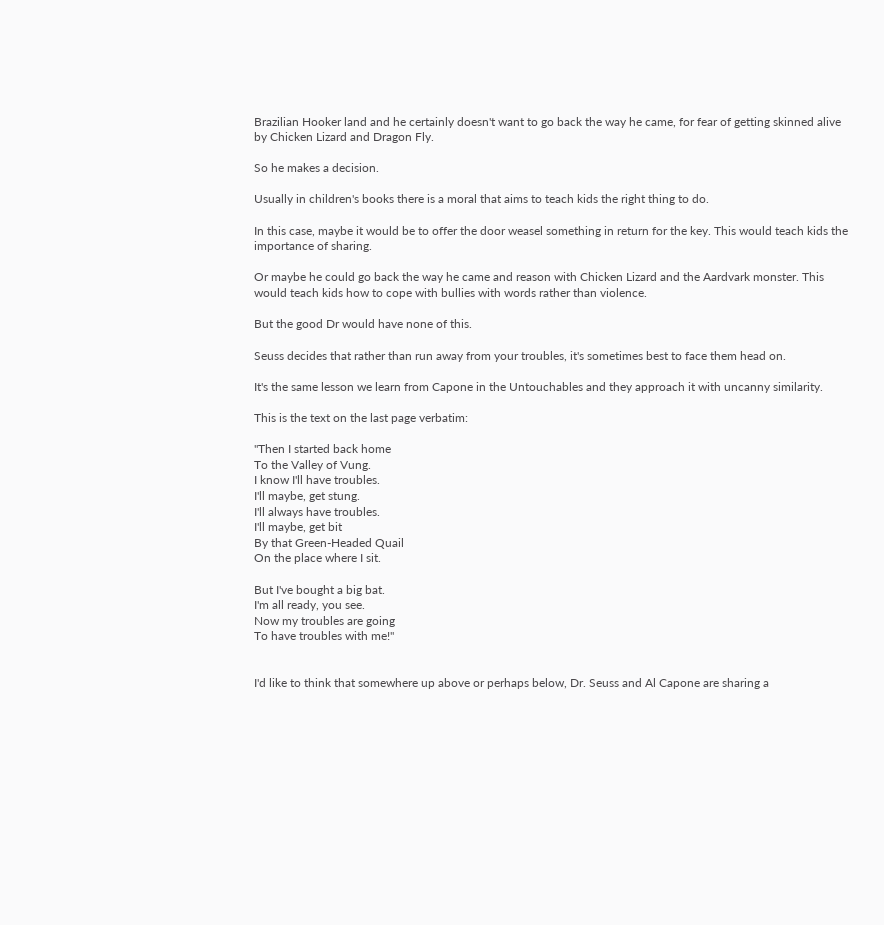Brazilian Hooker land and he certainly doesn't want to go back the way he came, for fear of getting skinned alive by Chicken Lizard and Dragon Fly.

So he makes a decision.

Usually in children's books there is a moral that aims to teach kids the right thing to do.

In this case, maybe it would be to offer the door weasel something in return for the key. This would teach kids the importance of sharing.

Or maybe he could go back the way he came and reason with Chicken Lizard and the Aardvark monster. This would teach kids how to cope with bullies with words rather than violence.

But the good Dr would have none of this.

Seuss decides that rather than run away from your troubles, it's sometimes best to face them head on.

It's the same lesson we learn from Capone in the Untouchables and they approach it with uncanny similarity.

This is the text on the last page verbatim:

"Then I started back home
To the Valley of Vung.
I know I'll have troubles.
I'll maybe, get stung.
I'll always have troubles.
I'll maybe, get bit
By that Green-Headed Quail
On the place where I sit.

But I've bought a big bat.
I'm all ready, you see.
Now my troubles are going
To have troubles with me!"


I'd like to think that somewhere up above or perhaps below, Dr. Seuss and Al Capone are sharing a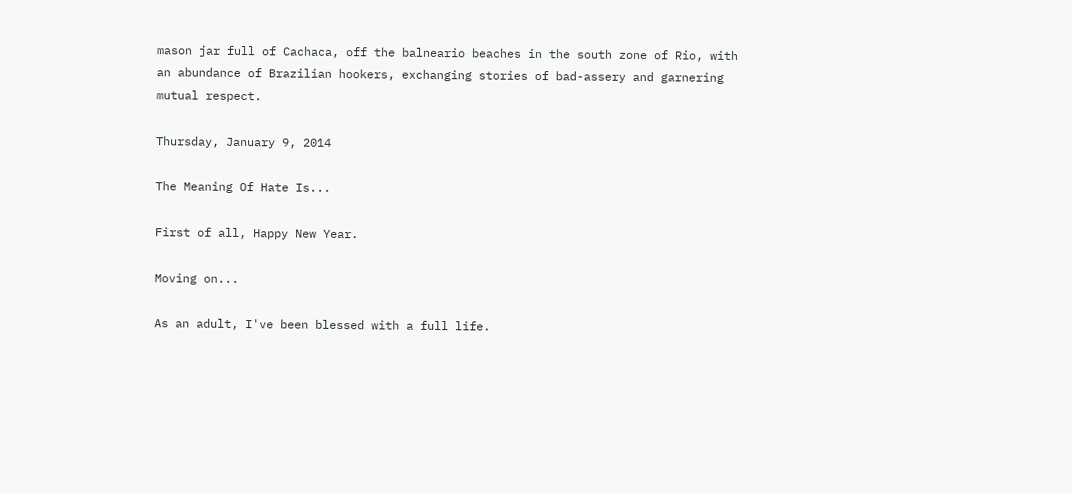mason jar full of Cachaca, off the balneario beaches in the south zone of Rio, with an abundance of Brazilian hookers, exchanging stories of bad-assery and garnering mutual respect.

Thursday, January 9, 2014

The Meaning Of Hate Is...

First of all, Happy New Year.

Moving on...

As an adult, I've been blessed with a full life.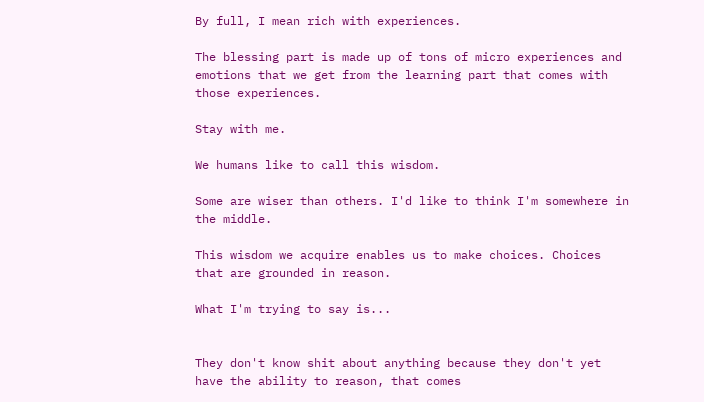By full, I mean rich with experiences.

The blessing part is made up of tons of micro experiences and emotions that we get from the learning part that comes with those experiences.

Stay with me.

We humans like to call this wisdom.

Some are wiser than others. I'd like to think I'm somewhere in the middle.

This wisdom we acquire enables us to make choices. Choices that are grounded in reason.

What I'm trying to say is...


They don't know shit about anything because they don't yet have the ability to reason, that comes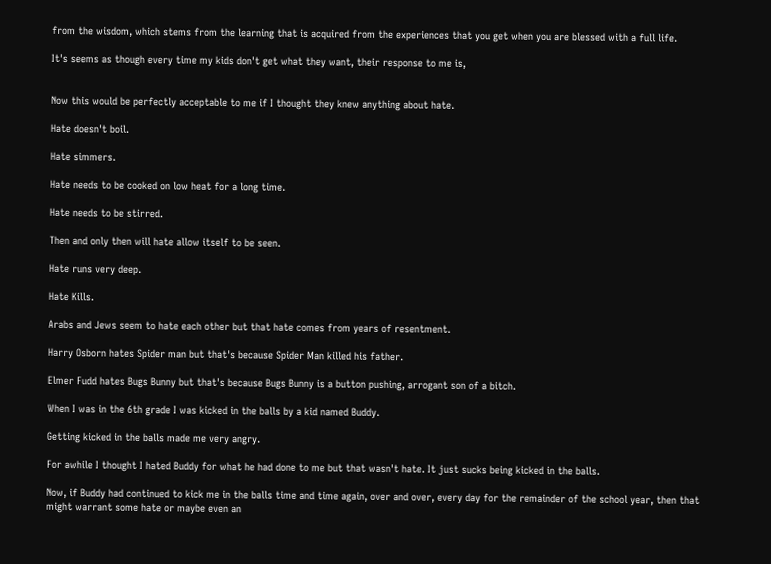from the wisdom, which stems from the learning that is acquired from the experiences that you get when you are blessed with a full life.

It's seems as though every time my kids don't get what they want, their response to me is,


Now this would be perfectly acceptable to me if I thought they knew anything about hate.

Hate doesn't boil.

Hate simmers.

Hate needs to be cooked on low heat for a long time.

Hate needs to be stirred.

Then and only then will hate allow itself to be seen.

Hate runs very deep.

Hate Kills.

Arabs and Jews seem to hate each other but that hate comes from years of resentment.

Harry Osborn hates Spider man but that's because Spider Man killed his father.

Elmer Fudd hates Bugs Bunny but that's because Bugs Bunny is a button pushing, arrogant son of a bitch.

When I was in the 6th grade I was kicked in the balls by a kid named Buddy.

Getting kicked in the balls made me very angry.

For awhile I thought I hated Buddy for what he had done to me but that wasn't hate. It just sucks being kicked in the balls.

Now, if Buddy had continued to kick me in the balls time and time again, over and over, every day for the remainder of the school year, then that might warrant some hate or maybe even an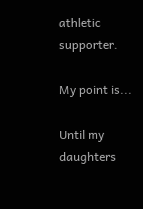athletic supporter.

My point is...

Until my daughters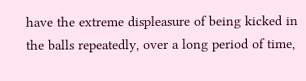have the extreme displeasure of being kicked in the balls repeatedly, over a long period of time,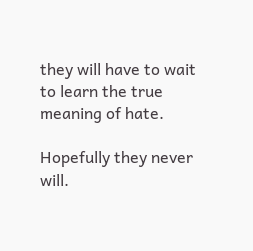they will have to wait to learn the true meaning of hate.

Hopefully they never will.